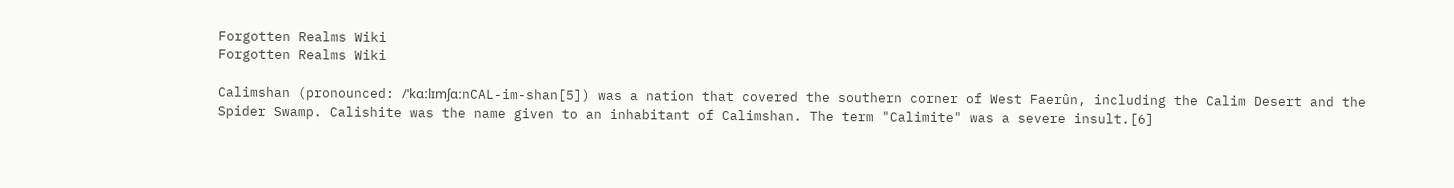Forgotten Realms Wiki
Forgotten Realms Wiki

Calimshan (pronounced: /ˈkɑːlɪmʃɑːnCAL-im-shan[5]) was a nation that covered the southern corner of West Faerûn, including the Calim Desert and the Spider Swamp. Calishite was the name given to an inhabitant of Calimshan. The term "Calimite" was a severe insult.[6]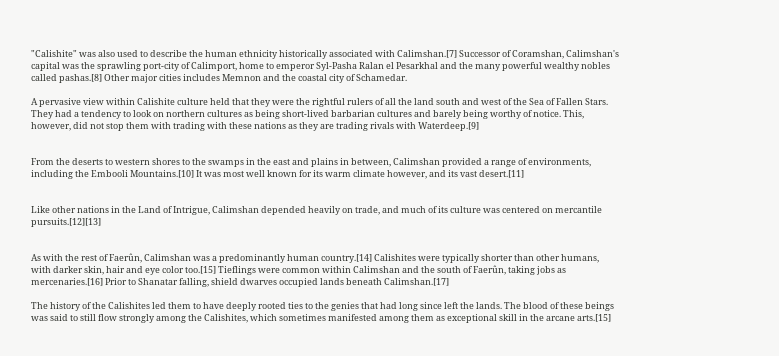"Calishite" was also used to describe the human ethnicity historically associated with Calimshan.[7] Successor of Coramshan, Calimshan's capital was the sprawling port-city of Calimport, home to emperor Syl-Pasha Ralan el Pesarkhal and the many powerful wealthy nobles called pashas.[8] Other major cities includes Memnon and the coastal city of Schamedar.

A pervasive view within Calishite culture held that they were the rightful rulers of all the land south and west of the Sea of Fallen Stars. They had a tendency to look on northern cultures as being short-lived barbarian cultures and barely being worthy of notice. This, however, did not stop them with trading with these nations as they are trading rivals with Waterdeep.[9]


From the deserts to western shores to the swamps in the east and plains in between, Calimshan provided a range of environments, including the Embooli Mountains.[10] It was most well known for its warm climate however, and its vast desert.[11]


Like other nations in the Land of Intrigue, Calimshan depended heavily on trade, and much of its culture was centered on mercantile pursuits.[12][13]


As with the rest of Faerûn, Calimshan was a predominantly human country.[14] Calishites were typically shorter than other humans, with darker skin, hair and eye color too.[15] Tieflings were common within Calimshan and the south of Faerûn, taking jobs as mercenaries.[16] Prior to Shanatar falling, shield dwarves occupied lands beneath Calimshan.[17]

The history of the Calishites led them to have deeply rooted ties to the genies that had long since left the lands. The blood of these beings was said to still flow strongly among the Calishites, which sometimes manifested among them as exceptional skill in the arcane arts.[15]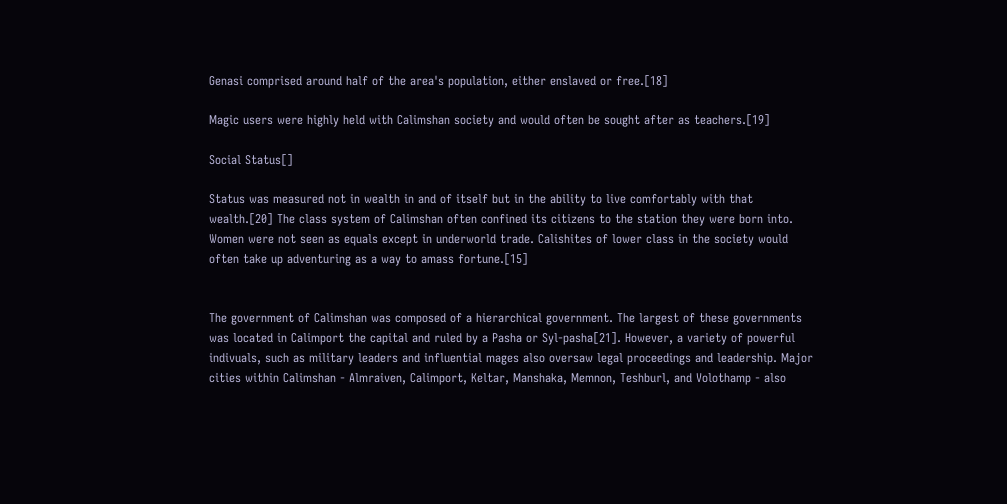Genasi comprised around half of the area's population, either enslaved or free.[18]

Magic users were highly held with Calimshan society and would often be sought after as teachers.[19]

Social Status[]

Status was measured not in wealth in and of itself but in the ability to live comfortably with that wealth.[20] The class system of Calimshan often confined its citizens to the station they were born into. Women were not seen as equals except in underworld trade. Calishites of lower class in the society would often take up adventuring as a way to amass fortune.[15]


The government of Calimshan was composed of a hierarchical government. The largest of these governments was located in Calimport the capital and ruled by a Pasha or Syl-pasha[21]. However, a variety of powerful indivuals, such as military leaders and influential mages also oversaw legal proceedings and leadership. Major cities within Calimshan - Almraiven, Calimport, Keltar, Manshaka, Memnon, Teshburl, and Volothamp - also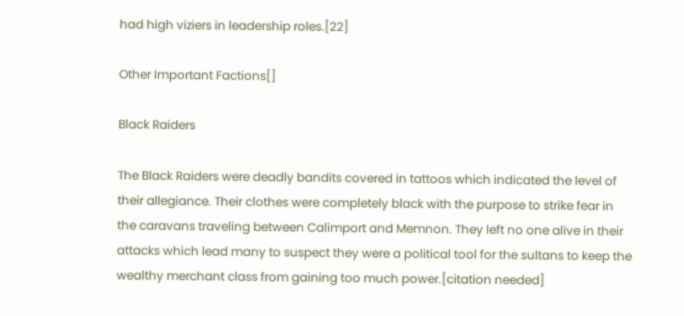had high viziers in leadership roles.[22]

Other Important Factions[]

Black Raiders

The Black Raiders were deadly bandits covered in tattoos which indicated the level of their allegiance. Their clothes were completely black with the purpose to strike fear in the caravans traveling between Calimport and Memnon. They left no one alive in their attacks which lead many to suspect they were a political tool for the sultans to keep the wealthy merchant class from gaining too much power.[citation needed]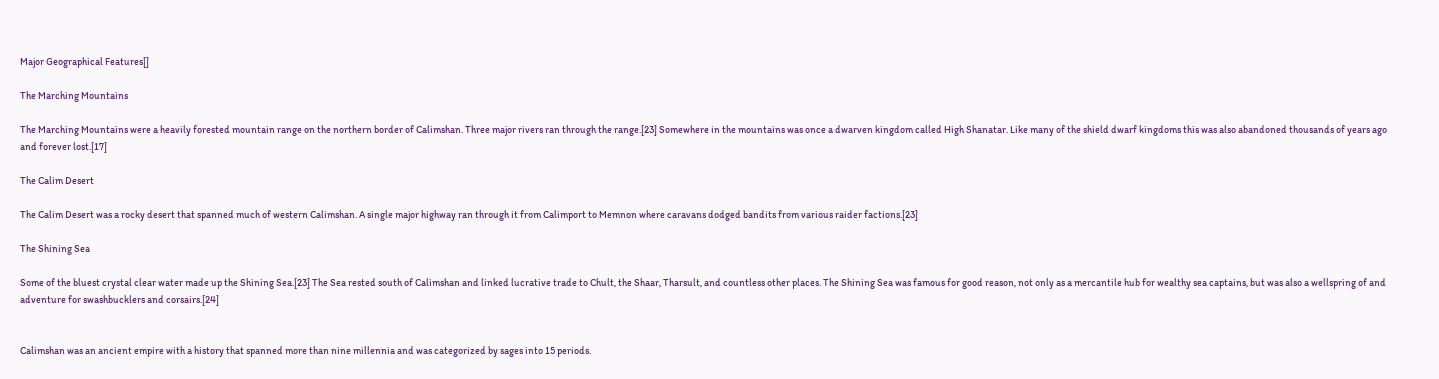Major Geographical Features[]

The Marching Mountains

The Marching Mountains were a heavily forested mountain range on the northern border of Calimshan. Three major rivers ran through the range.[23] Somewhere in the mountains was once a dwarven kingdom called High Shanatar. Like many of the shield dwarf kingdoms this was also abandoned thousands of years ago and forever lost.[17]

The Calim Desert

The Calim Desert was a rocky desert that spanned much of western Calimshan. A single major highway ran through it from Calimport to Memnon where caravans dodged bandits from various raider factions.[23]

The Shining Sea

Some of the bluest crystal clear water made up the Shining Sea.[23] The Sea rested south of Calimshan and linked lucrative trade to Chult, the Shaar, Tharsult, and countless other places. The Shining Sea was famous for good reason, not only as a mercantile hub for wealthy sea captains, but was also a wellspring of and adventure for swashbucklers and corsairs.[24]


Calimshan was an ancient empire with a history that spanned more than nine millennia and was categorized by sages into 15 periods.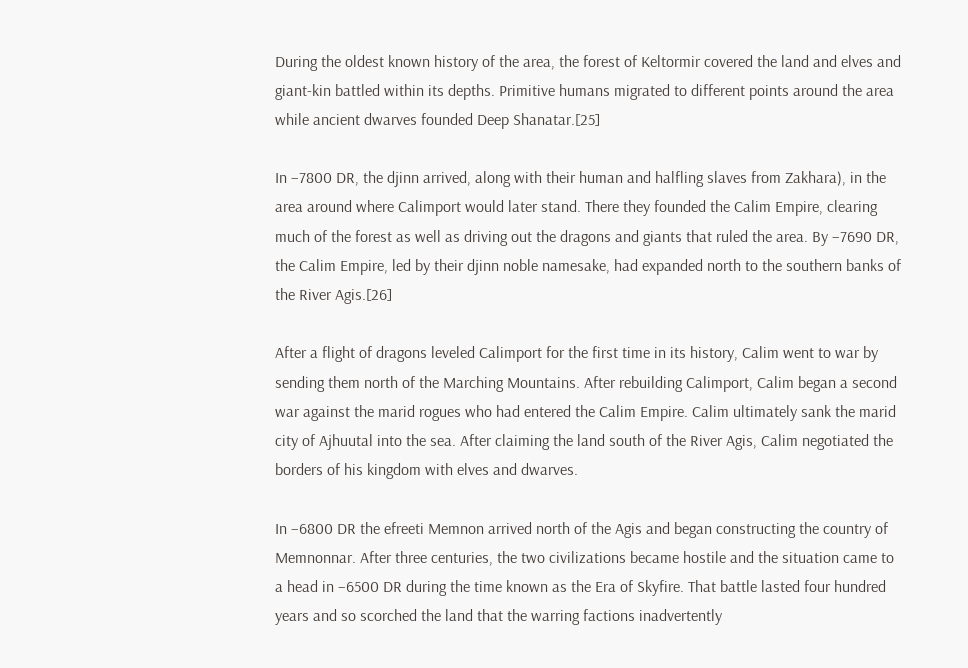During the oldest known history of the area, the forest of Keltormir covered the land and elves and giant-kin battled within its depths. Primitive humans migrated to different points around the area while ancient dwarves founded Deep Shanatar.[25]

In −7800 DR, the djinn arrived, along with their human and halfling slaves from Zakhara), in the area around where Calimport would later stand. There they founded the Calim Empire, clearing much of the forest as well as driving out the dragons and giants that ruled the area. By −7690 DR, the Calim Empire, led by their djinn noble namesake, had expanded north to the southern banks of the River Agis.[26]

After a flight of dragons leveled Calimport for the first time in its history, Calim went to war by sending them north of the Marching Mountains. After rebuilding Calimport, Calim began a second war against the marid rogues who had entered the Calim Empire. Calim ultimately sank the marid city of Ajhuutal into the sea. After claiming the land south of the River Agis, Calim negotiated the borders of his kingdom with elves and dwarves.

In −6800 DR the efreeti Memnon arrived north of the Agis and began constructing the country of Memnonnar. After three centuries, the two civilizations became hostile and the situation came to a head in −6500 DR during the time known as the Era of Skyfire. That battle lasted four hundred years and so scorched the land that the warring factions inadvertently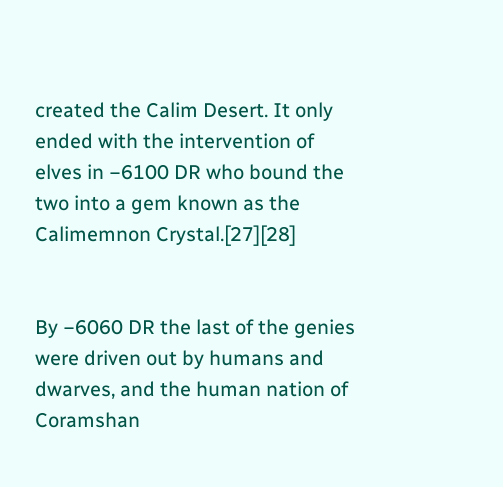created the Calim Desert. It only ended with the intervention of elves in −6100 DR who bound the two into a gem known as the Calimemnon Crystal.[27][28]


By −6060 DR the last of the genies were driven out by humans and dwarves, and the human nation of Coramshan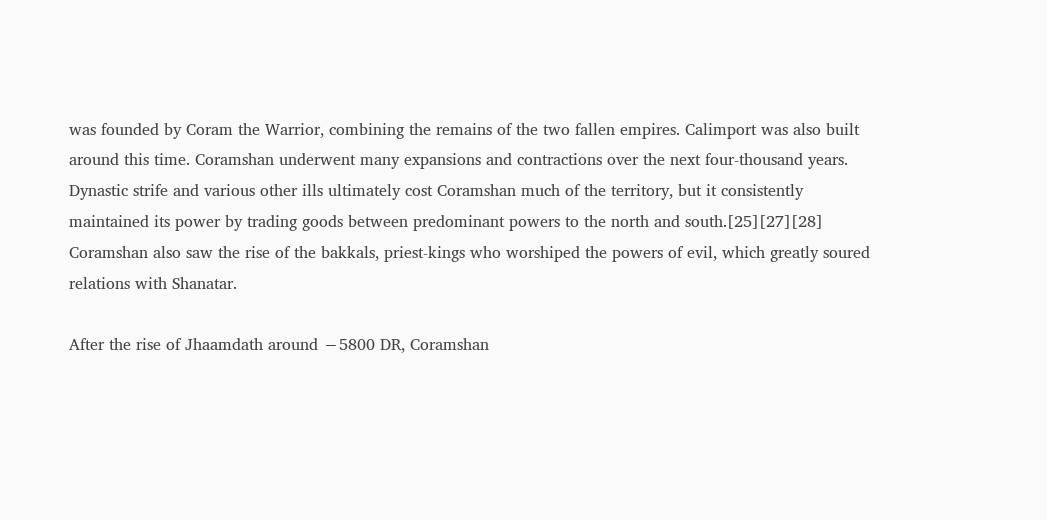was founded by Coram the Warrior, combining the remains of the two fallen empires. Calimport was also built around this time. Coramshan underwent many expansions and contractions over the next four-thousand years. Dynastic strife and various other ills ultimately cost Coramshan much of the territory, but it consistently maintained its power by trading goods between predominant powers to the north and south.[25][27][28] Coramshan also saw the rise of the bakkals, priest-kings who worshiped the powers of evil, which greatly soured relations with Shanatar.

After the rise of Jhaamdath around −5800 DR, Coramshan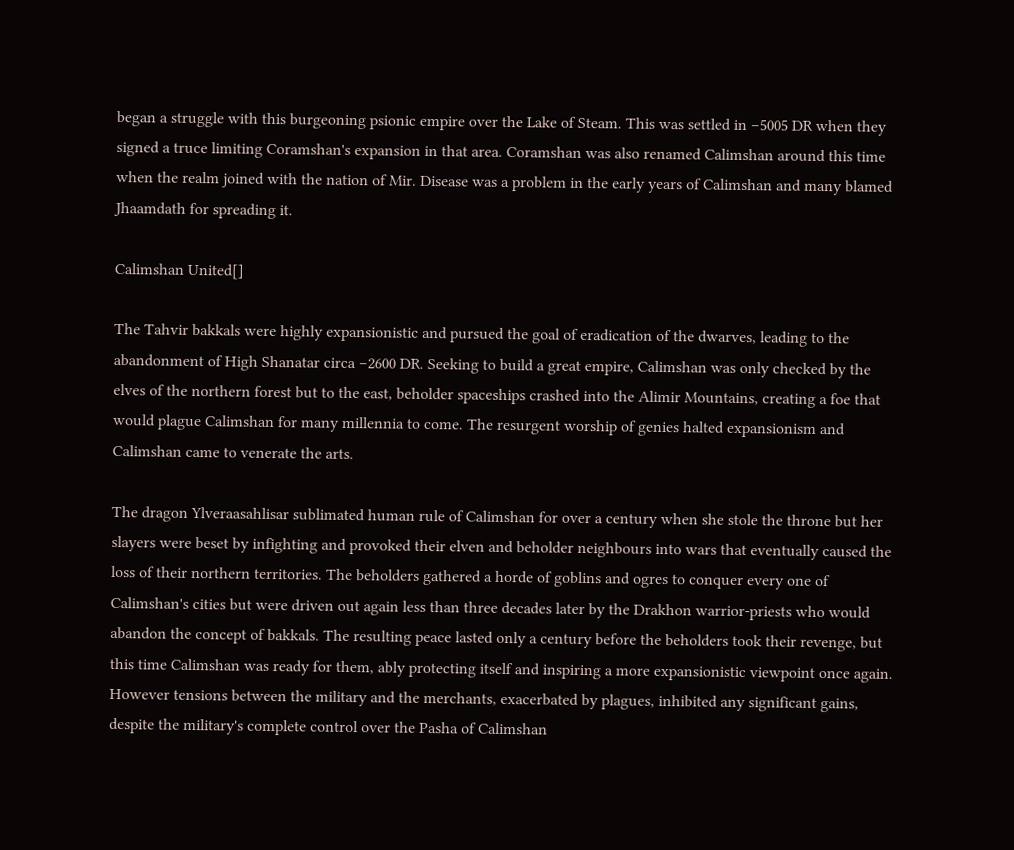began a struggle with this burgeoning psionic empire over the Lake of Steam. This was settled in −5005 DR when they signed a truce limiting Coramshan's expansion in that area. Coramshan was also renamed Calimshan around this time when the realm joined with the nation of Mir. Disease was a problem in the early years of Calimshan and many blamed Jhaamdath for spreading it.

Calimshan United[]

The Tahvir bakkals were highly expansionistic and pursued the goal of eradication of the dwarves, leading to the abandonment of High Shanatar circa −2600 DR. Seeking to build a great empire, Calimshan was only checked by the elves of the northern forest but to the east, beholder spaceships crashed into the Alimir Mountains, creating a foe that would plague Calimshan for many millennia to come. The resurgent worship of genies halted expansionism and Calimshan came to venerate the arts.

The dragon Ylveraasahlisar sublimated human rule of Calimshan for over a century when she stole the throne but her slayers were beset by infighting and provoked their elven and beholder neighbours into wars that eventually caused the loss of their northern territories. The beholders gathered a horde of goblins and ogres to conquer every one of Calimshan's cities but were driven out again less than three decades later by the Drakhon warrior-priests who would abandon the concept of bakkals. The resulting peace lasted only a century before the beholders took their revenge, but this time Calimshan was ready for them, ably protecting itself and inspiring a more expansionistic viewpoint once again. However tensions between the military and the merchants, exacerbated by plagues, inhibited any significant gains, despite the military's complete control over the Pasha of Calimshan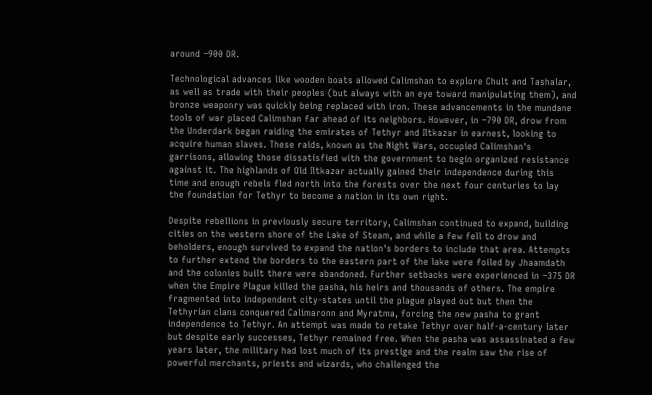around −900 DR.

Technological advances like wooden boats allowed Calimshan to explore Chult and Tashalar, as well as trade with their peoples (but always with an eye toward manipulating them), and bronze weaponry was quickly being replaced with iron. These advancements in the mundane tools of war placed Calimshan far ahead of its neighbors. However, in −790 DR, drow from the Underdark began raiding the emirates of Tethyr and Iltkazar in earnest, looking to acquire human slaves. These raids, known as the Night Wars, occupied Calimshan's garrisons, allowing those dissatisfied with the government to begin organized resistance against it. The highlands of Old Iltkazar actually gained their independence during this time and enough rebels fled north into the forests over the next four centuries to lay the foundation for Tethyr to become a nation in its own right.

Despite rebellions in previously secure territory, Calimshan continued to expand, building cities on the western shore of the Lake of Steam, and while a few fell to drow and beholders, enough survived to expand the nation's borders to include that area. Attempts to further extend the borders to the eastern part of the lake were foiled by Jhaamdath and the colonies built there were abandoned. Further setbacks were experienced in −375 DR when the Empire Plague killed the pasha, his heirs and thousands of others. The empire fragmented into independent city-states until the plague played out but then the Tethyrian clans conquered Calimaronn and Myratma, forcing the new pasha to grant independence to Tethyr. An attempt was made to retake Tethyr over half-a-century later but despite early successes, Tethyr remained free. When the pasha was assassinated a few years later, the military had lost much of its prestige and the realm saw the rise of powerful merchants, priests and wizards, who challenged the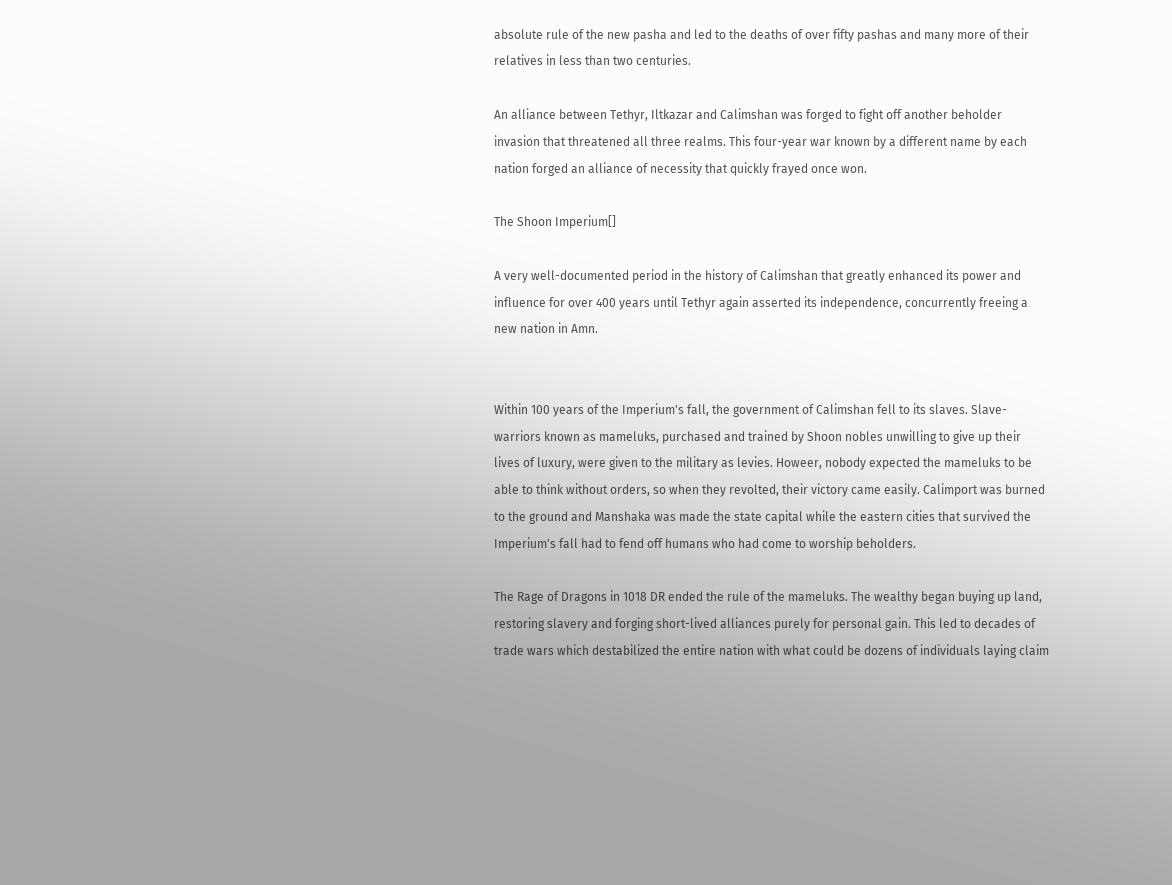absolute rule of the new pasha and led to the deaths of over fifty pashas and many more of their relatives in less than two centuries.

An alliance between Tethyr, Iltkazar and Calimshan was forged to fight off another beholder invasion that threatened all three realms. This four-year war known by a different name by each nation forged an alliance of necessity that quickly frayed once won.

The Shoon Imperium[]

A very well-documented period in the history of Calimshan that greatly enhanced its power and influence for over 400 years until Tethyr again asserted its independence, concurrently freeing a new nation in Amn.


Within 100 years of the Imperium's fall, the government of Calimshan fell to its slaves. Slave-warriors known as mameluks, purchased and trained by Shoon nobles unwilling to give up their lives of luxury, were given to the military as levies. Howeer, nobody expected the mameluks to be able to think without orders, so when they revolted, their victory came easily. Calimport was burned to the ground and Manshaka was made the state capital while the eastern cities that survived the Imperium's fall had to fend off humans who had come to worship beholders.

The Rage of Dragons in 1018 DR ended the rule of the mameluks. The wealthy began buying up land, restoring slavery and forging short-lived alliances purely for personal gain. This led to decades of trade wars which destabilized the entire nation with what could be dozens of individuals laying claim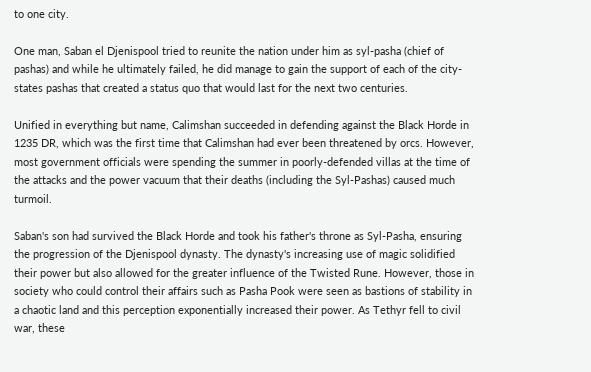to one city.

One man, Saban el Djenispool tried to reunite the nation under him as syl-pasha (chief of pashas) and while he ultimately failed, he did manage to gain the support of each of the city-states pashas that created a status quo that would last for the next two centuries.

Unified in everything but name, Calimshan succeeded in defending against the Black Horde in 1235 DR, which was the first time that Calimshan had ever been threatened by orcs. However, most government officials were spending the summer in poorly-defended villas at the time of the attacks and the power vacuum that their deaths (including the Syl-Pashas) caused much turmoil.

Saban's son had survived the Black Horde and took his father's throne as Syl-Pasha, ensuring the progression of the Djenispool dynasty. The dynasty's increasing use of magic solidified their power but also allowed for the greater influence of the Twisted Rune. However, those in society who could control their affairs such as Pasha Pook were seen as bastions of stability in a chaotic land and this perception exponentially increased their power. As Tethyr fell to civil war, these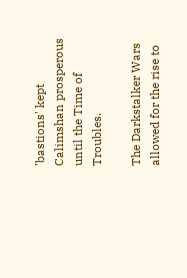'bastions' kept Calimshan prosperous until the Time of Troubles.

The Darkstalker Wars allowed for the rise to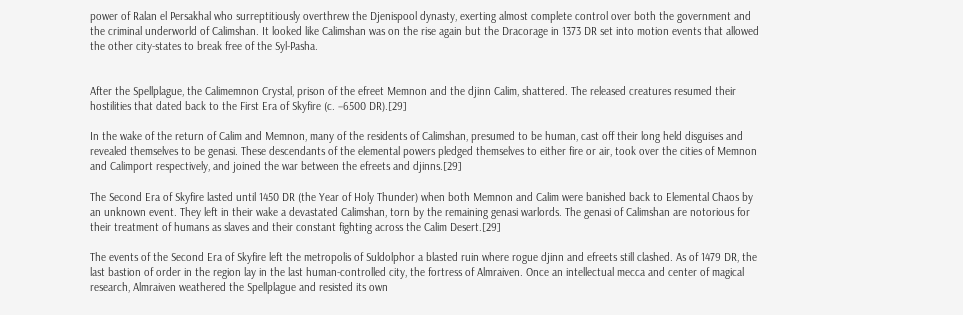power of Ralan el Persakhal who surreptitiously overthrew the Djenispool dynasty, exerting almost complete control over both the government and the criminal underworld of Calimshan. It looked like Calimshan was on the rise again but the Dracorage in 1373 DR set into motion events that allowed the other city-states to break free of the Syl-Pasha.


After the Spellplague, the Calimemnon Crystal, prison of the efreet Memnon and the djinn Calim, shattered. The released creatures resumed their hostilities that dated back to the First Era of Skyfire (c. −6500 DR).[29]

In the wake of the return of Calim and Memnon, many of the residents of Calimshan, presumed to be human, cast off their long held disguises and revealed themselves to be genasi. These descendants of the elemental powers pledged themselves to either fire or air, took over the cities of Memnon and Calimport respectively, and joined the war between the efreets and djinns.[29]

The Second Era of Skyfire lasted until 1450 DR (the Year of Holy Thunder) when both Memnon and Calim were banished back to Elemental Chaos by an unknown event. They left in their wake a devastated Calimshan, torn by the remaining genasi warlords. The genasi of Calimshan are notorious for their treatment of humans as slaves and their constant fighting across the Calim Desert.[29]

The events of the Second Era of Skyfire left the metropolis of Suldolphor a blasted ruin where rogue djinn and efreets still clashed. As of 1479 DR, the last bastion of order in the region lay in the last human-controlled city, the fortress of Almraiven. Once an intellectual mecca and center of magical research, Almraiven weathered the Spellplague and resisted its own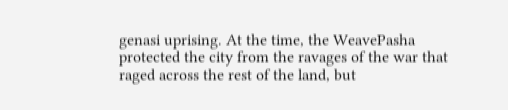genasi uprising. At the time, the WeavePasha protected the city from the ravages of the war that raged across the rest of the land, but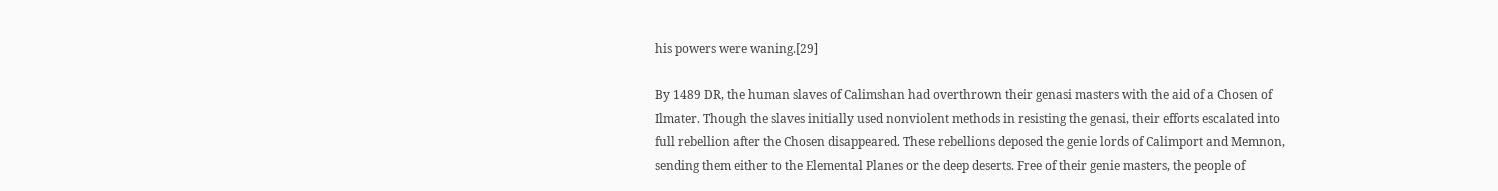his powers were waning.[29]

By 1489 DR, the human slaves of Calimshan had overthrown their genasi masters with the aid of a Chosen of Ilmater. Though the slaves initially used nonviolent methods in resisting the genasi, their efforts escalated into full rebellion after the Chosen disappeared. These rebellions deposed the genie lords of Calimport and Memnon, sending them either to the Elemental Planes or the deep deserts. Free of their genie masters, the people of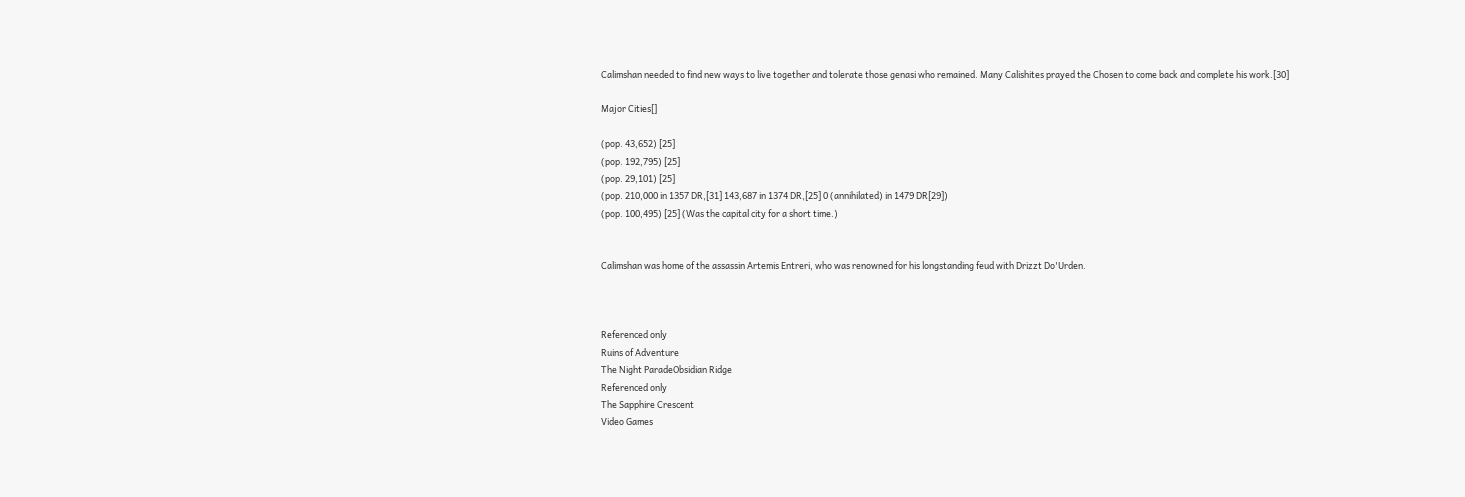Calimshan needed to find new ways to live together and tolerate those genasi who remained. Many Calishites prayed the Chosen to come back and complete his work.[30]

Major Cities[]

(pop. 43,652) [25]
(pop. 192,795) [25]
(pop. 29,101) [25]
(pop. 210,000 in 1357 DR,[31] 143,687 in 1374 DR,[25] 0 (annihilated) in 1479 DR[29])
(pop. 100,495) [25] (Was the capital city for a short time.)


Calimshan was home of the assassin Artemis Entreri, who was renowned for his longstanding feud with Drizzt Do'Urden.



Referenced only
Ruins of Adventure
The Night ParadeObsidian Ridge
Referenced only
The Sapphire Crescent
Video Games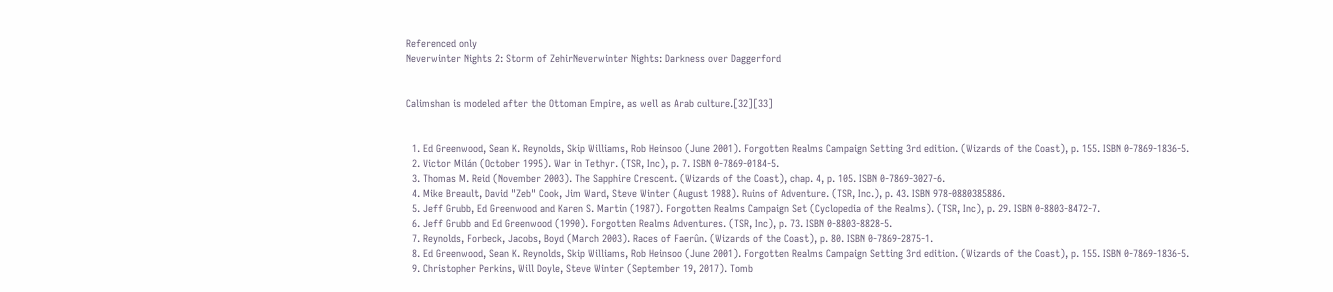Referenced only
Neverwinter Nights 2: Storm of ZehirNeverwinter Nights: Darkness over Daggerford


Calimshan is modeled after the Ottoman Empire, as well as Arab culture.[32][33]


  1. Ed Greenwood, Sean K. Reynolds, Skip Williams, Rob Heinsoo (June 2001). Forgotten Realms Campaign Setting 3rd edition. (Wizards of the Coast), p. 155. ISBN 0-7869-1836-5.
  2. Victor Milán (October 1995). War in Tethyr. (TSR, Inc), p. 7. ISBN 0-7869-0184-5.
  3. Thomas M. Reid (November 2003). The Sapphire Crescent. (Wizards of the Coast), chap. 4, p. 105. ISBN 0-7869-3027-6.
  4. Mike Breault, David "Zeb" Cook, Jim Ward, Steve Winter (August 1988). Ruins of Adventure. (TSR, Inc.), p. 43. ISBN 978-0880385886.
  5. Jeff Grubb, Ed Greenwood and Karen S. Martin (1987). Forgotten Realms Campaign Set (Cyclopedia of the Realms). (TSR, Inc), p. 29. ISBN 0-8803-8472-7.
  6. Jeff Grubb and Ed Greenwood (1990). Forgotten Realms Adventures. (TSR, Inc), p. 73. ISBN 0-8803-8828-5.
  7. Reynolds, Forbeck, Jacobs, Boyd (March 2003). Races of Faerûn. (Wizards of the Coast), p. 80. ISBN 0-7869-2875-1.
  8. Ed Greenwood, Sean K. Reynolds, Skip Williams, Rob Heinsoo (June 2001). Forgotten Realms Campaign Setting 3rd edition. (Wizards of the Coast), p. 155. ISBN 0-7869-1836-5.
  9. Christopher Perkins, Will Doyle, Steve Winter (September 19, 2017). Tomb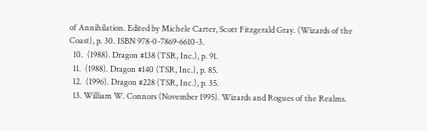of Annihilation. Edited by Michele Carter, Scott Fitzgerald Gray. (Wizards of the Coast), p. 30. ISBN 978-0-7869-6610-3.
  10.  (1988). Dragon #138 (TSR, Inc.), p. 91.
  11.  (1988). Dragon #140 (TSR, Inc.), p. 85.
  12.  (1996). Dragon #228 (TSR, Inc.), p. 35.
  13. William W. Connors (November 1995). Wizards and Rogues of the Realms.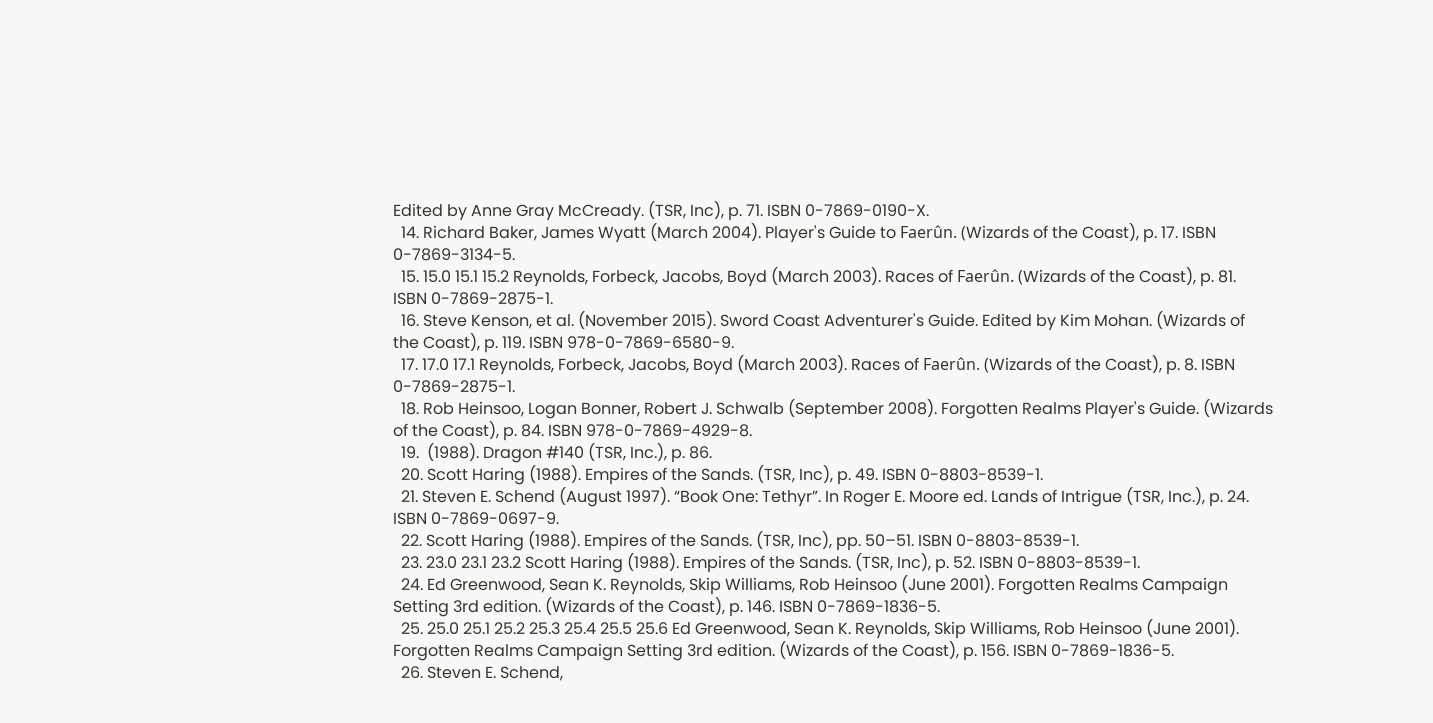Edited by Anne Gray McCready. (TSR, Inc), p. 71. ISBN 0-7869-0190-X.
  14. Richard Baker, James Wyatt (March 2004). Player's Guide to Faerûn. (Wizards of the Coast), p. 17. ISBN 0-7869-3134-5.
  15. 15.0 15.1 15.2 Reynolds, Forbeck, Jacobs, Boyd (March 2003). Races of Faerûn. (Wizards of the Coast), p. 81. ISBN 0-7869-2875-1.
  16. Steve Kenson, et al. (November 2015). Sword Coast Adventurer's Guide. Edited by Kim Mohan. (Wizards of the Coast), p. 119. ISBN 978-0-7869-6580-9.
  17. 17.0 17.1 Reynolds, Forbeck, Jacobs, Boyd (March 2003). Races of Faerûn. (Wizards of the Coast), p. 8. ISBN 0-7869-2875-1.
  18. Rob Heinsoo, Logan Bonner, Robert J. Schwalb (September 2008). Forgotten Realms Player's Guide. (Wizards of the Coast), p. 84. ISBN 978-0-7869-4929-8.
  19.  (1988). Dragon #140 (TSR, Inc.), p. 86.
  20. Scott Haring (1988). Empires of the Sands. (TSR, Inc), p. 49. ISBN 0-8803-8539-1.
  21. Steven E. Schend (August 1997). “Book One: Tethyr”. In Roger E. Moore ed. Lands of Intrigue (TSR, Inc.), p. 24. ISBN 0-7869-0697-9.
  22. Scott Haring (1988). Empires of the Sands. (TSR, Inc), pp. 50–51. ISBN 0-8803-8539-1.
  23. 23.0 23.1 23.2 Scott Haring (1988). Empires of the Sands. (TSR, Inc), p. 52. ISBN 0-8803-8539-1.
  24. Ed Greenwood, Sean K. Reynolds, Skip Williams, Rob Heinsoo (June 2001). Forgotten Realms Campaign Setting 3rd edition. (Wizards of the Coast), p. 146. ISBN 0-7869-1836-5.
  25. 25.0 25.1 25.2 25.3 25.4 25.5 25.6 Ed Greenwood, Sean K. Reynolds, Skip Williams, Rob Heinsoo (June 2001). Forgotten Realms Campaign Setting 3rd edition. (Wizards of the Coast), p. 156. ISBN 0-7869-1836-5.
  26. Steven E. Schend,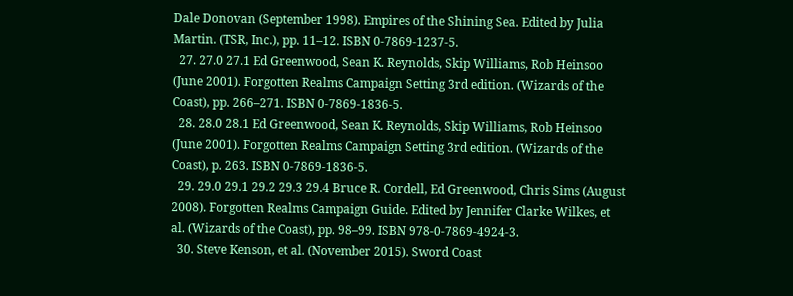Dale Donovan (September 1998). Empires of the Shining Sea. Edited by Julia Martin. (TSR, Inc.), pp. 11–12. ISBN 0-7869-1237-5.
  27. 27.0 27.1 Ed Greenwood, Sean K. Reynolds, Skip Williams, Rob Heinsoo (June 2001). Forgotten Realms Campaign Setting 3rd edition. (Wizards of the Coast), pp. 266–271. ISBN 0-7869-1836-5.
  28. 28.0 28.1 Ed Greenwood, Sean K. Reynolds, Skip Williams, Rob Heinsoo (June 2001). Forgotten Realms Campaign Setting 3rd edition. (Wizards of the Coast), p. 263. ISBN 0-7869-1836-5.
  29. 29.0 29.1 29.2 29.3 29.4 Bruce R. Cordell, Ed Greenwood, Chris Sims (August 2008). Forgotten Realms Campaign Guide. Edited by Jennifer Clarke Wilkes, et al. (Wizards of the Coast), pp. 98–99. ISBN 978-0-7869-4924-3.
  30. Steve Kenson, et al. (November 2015). Sword Coast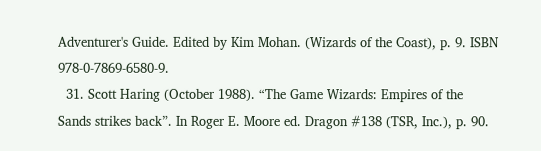Adventurer's Guide. Edited by Kim Mohan. (Wizards of the Coast), p. 9. ISBN 978-0-7869-6580-9.
  31. Scott Haring (October 1988). “The Game Wizards: Empires of the Sands strikes back”. In Roger E. Moore ed. Dragon #138 (TSR, Inc.), p. 90.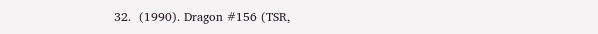32.  (1990). Dragon #156 (TSR,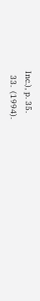Inc.), p. 35.
  33.  (1994).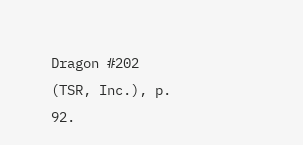Dragon #202 (TSR, Inc.), p. 92.